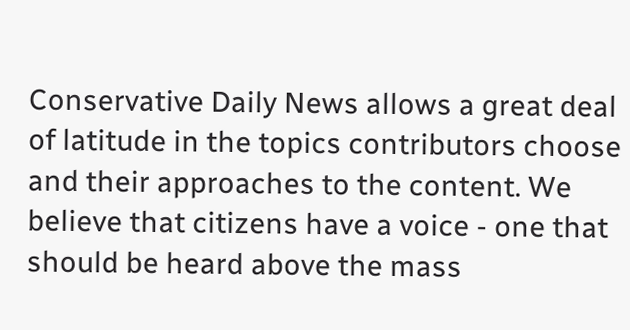Conservative Daily News allows a great deal of latitude in the topics contributors choose and their approaches to the content. We believe that citizens have a voice - one that should be heard above the mass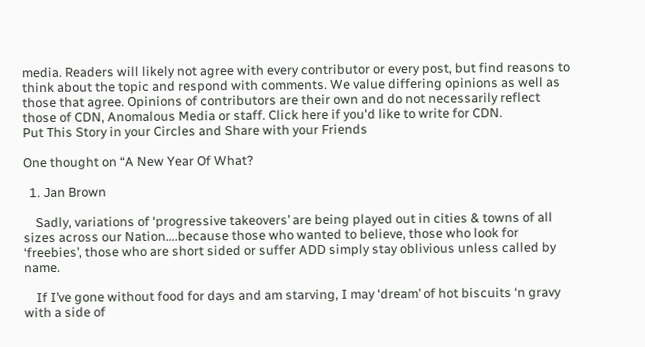media. Readers will likely not agree with every contributor or every post, but find reasons to think about the topic and respond with comments. We value differing opinions as well as those that agree. Opinions of contributors are their own and do not necessarily reflect those of CDN, Anomalous Media or staff. Click here if you'd like to write for CDN.
Put This Story in your Circles and Share with your Friends

One thought on “A New Year Of What?

  1. Jan Brown

    Sadly, variations of ‘progressive takeovers’ are being played out in cities & towns of all sizes across our Nation….because those who wanted to believe, those who look for ‘freebies’, those who are short sided or suffer ADD simply stay oblivious unless called by name.

    If I’ve gone without food for days and am starving, I may ‘dream’ of hot biscuits ‘n gravy with a side of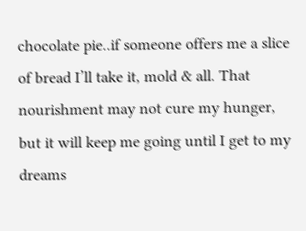chocolate pie..if someone offers me a slice of bread I’ll take it, mold & all. That nourishment may not cure my hunger, but it will keep me going until I get to my dreams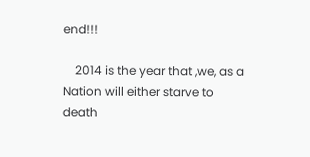end!!!

    2014 is the year that ,we, as a Nation will either starve to death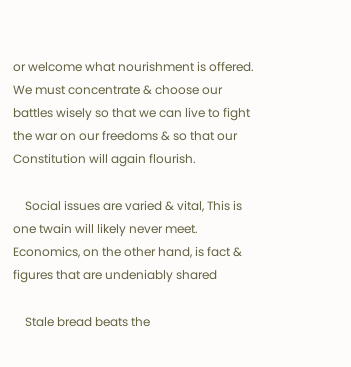or welcome what nourishment is offered. We must concentrate & choose our battles wisely so that we can live to fight the war on our freedoms & so that our Constitution will again flourish.

    Social issues are varied & vital, This is one twain will likely never meet. Economics, on the other hand, is fact & figures that are undeniably shared

    Stale bread beats the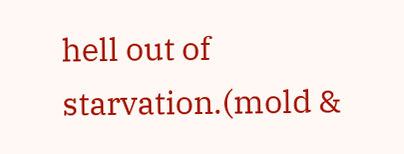hell out of starvation.(mold &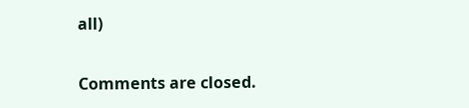all)

Comments are closed.